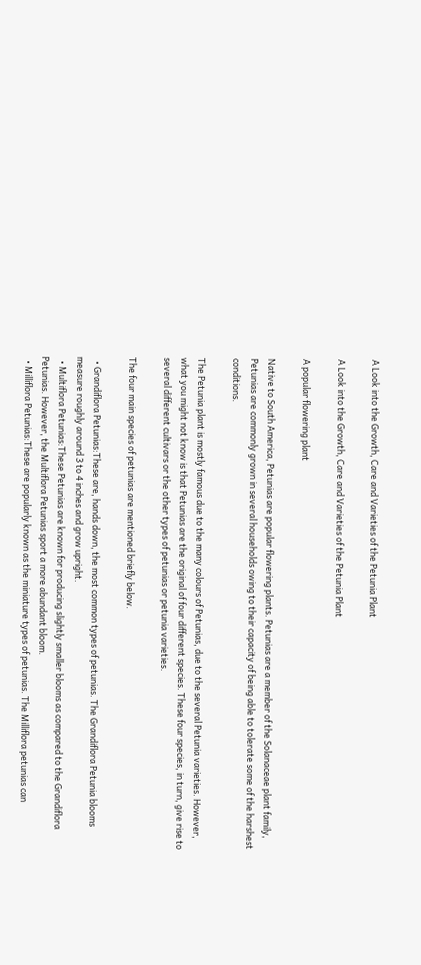A Look into the Growth, Care and Varieties of the Petunia Plant

A Look into the Growth, Care and Varieties of the Petunia Plant

A popular flowering plant

Native to South America, Petunias are popular flowering plants. Petunias are a member of the Solanaceae plant family, Petunias are commonly grown in several households owing to their capacity of being able to tolerate some of the harshest conditions.

The Petunia plant is mostly famous due to the many colours of Petunias, due to the several Petunia varieties. However, what you might not know is that Petunias are the original of four different species. These four species, in turn, give rise to several different cultivars or the other types of petunias or petunia varieties.

The four main species of petunias are mentioned briefly below.

  • Grandiflora Petunias:These are, hands down, the most common types of petunias. The Grandiflora Petunia blooms measure roughly around 3 to 4 inches and grow upright.
  • Multiflora Petunias:These Petunias are known for producing slightly smaller blooms as compared to the Grandiflora Petunias. However, the Multiflora Petunias sport a more abundant bloom.
  • Milliflora Petunias:These are popularly known as the miniature types of petunias. The Milliflora petunias can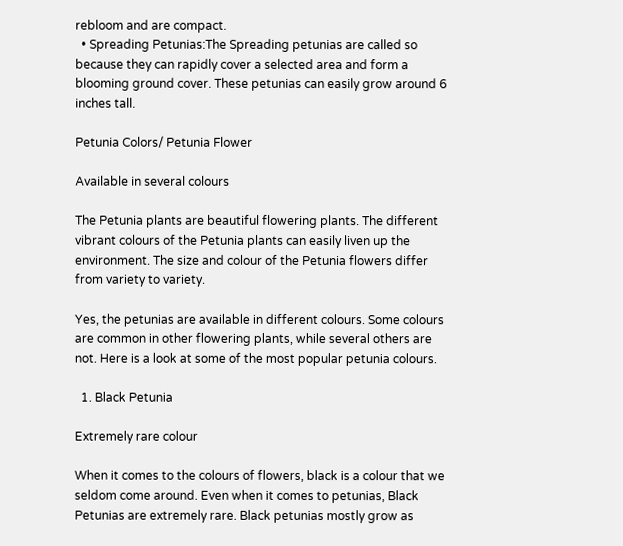rebloom and are compact.
  • Spreading Petunias:The Spreading petunias are called so because they can rapidly cover a selected area and form a blooming ground cover. These petunias can easily grow around 6 inches tall.

Petunia Colors/ Petunia Flower

Available in several colours

The Petunia plants are beautiful flowering plants. The different vibrant colours of the Petunia plants can easily liven up the environment. The size and colour of the Petunia flowers differ from variety to variety.

Yes, the petunias are available in different colours. Some colours are common in other flowering plants, while several others are not. Here is a look at some of the most popular petunia colours.

  1. Black Petunia

Extremely rare colour

When it comes to the colours of flowers, black is a colour that we seldom come around. Even when it comes to petunias, Black Petunias are extremely rare. Black petunias mostly grow as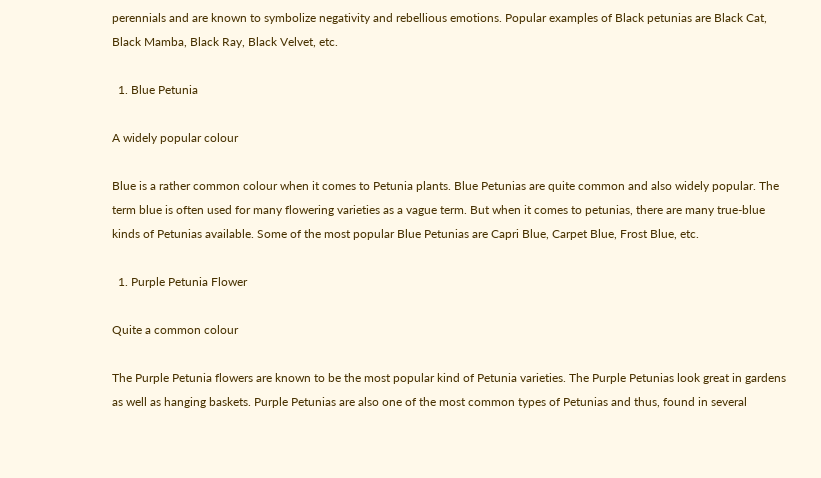perennials and are known to symbolize negativity and rebellious emotions. Popular examples of Black petunias are Black Cat, Black Mamba, Black Ray, Black Velvet, etc.

  1. Blue Petunia

A widely popular colour

Blue is a rather common colour when it comes to Petunia plants. Blue Petunias are quite common and also widely popular. The term blue is often used for many flowering varieties as a vague term. But when it comes to petunias, there are many true-blue kinds of Petunias available. Some of the most popular Blue Petunias are Capri Blue, Carpet Blue, Frost Blue, etc.

  1. Purple Petunia Flower

Quite a common colour

The Purple Petunia flowers are known to be the most popular kind of Petunia varieties. The Purple Petunias look great in gardens as well as hanging baskets. Purple Petunias are also one of the most common types of Petunias and thus, found in several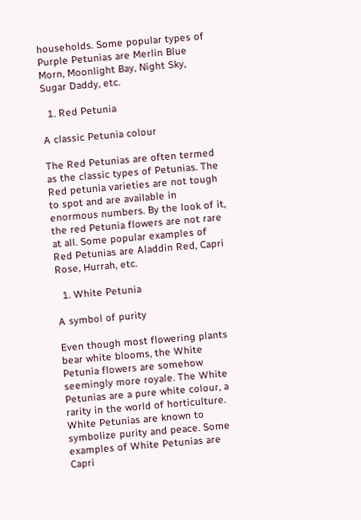households. Some popular types of Purple Petunias are Merlin Blue Morn, Moonlight Bay, Night Sky, Sugar Daddy, etc.

  1. Red Petunia

A classic Petunia colour

The Red Petunias are often termed as the classic types of Petunias. The Red petunia varieties are not tough to spot and are available in enormous numbers. By the look of it, the red Petunia flowers are not rare at all. Some popular examples of Red Petunias are Aladdin Red, Capri Rose, Hurrah, etc.

  1. White Petunia

A symbol of purity

Even though most flowering plants bear white blooms, the White Petunia flowers are somehow seemingly more royale. The White Petunias are a pure white colour, a rarity in the world of horticulture. White Petunias are known to symbolize purity and peace. Some examples of White Petunias are Capri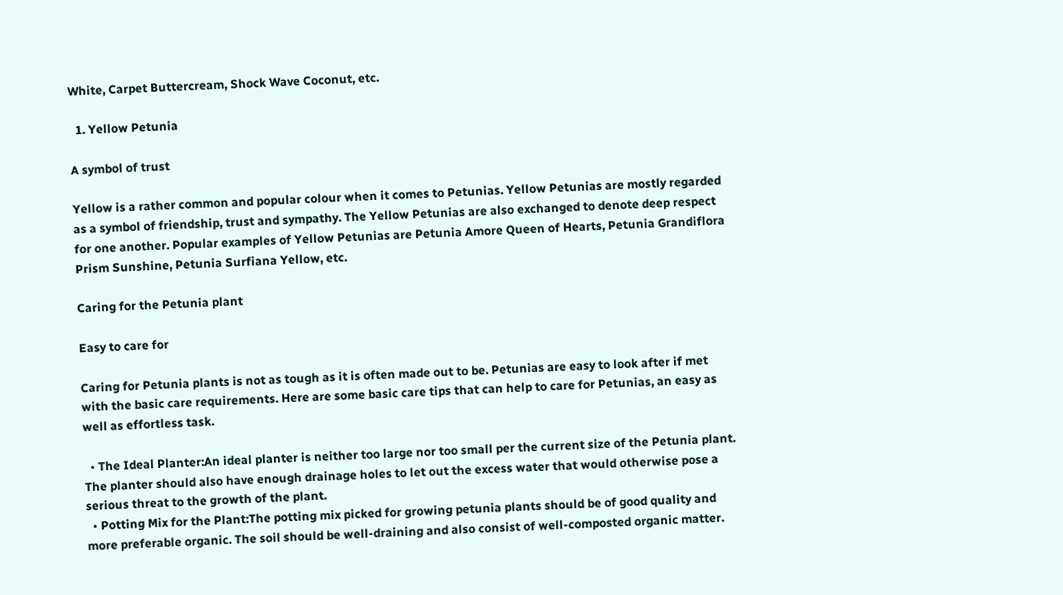White, Carpet Buttercream, Shock Wave Coconut, etc.

  1. Yellow Petunia

A symbol of trust

Yellow is a rather common and popular colour when it comes to Petunias. Yellow Petunias are mostly regarded as a symbol of friendship, trust and sympathy. The Yellow Petunias are also exchanged to denote deep respect for one another. Popular examples of Yellow Petunias are Petunia Amore Queen of Hearts, Petunia Grandiflora Prism Sunshine, Petunia Surfiana Yellow, etc.

Caring for the Petunia plant

Easy to care for

Caring for Petunia plants is not as tough as it is often made out to be. Petunias are easy to look after if met with the basic care requirements. Here are some basic care tips that can help to care for Petunias, an easy as well as effortless task.

  • The Ideal Planter:An ideal planter is neither too large nor too small per the current size of the Petunia plant. The planter should also have enough drainage holes to let out the excess water that would otherwise pose a serious threat to the growth of the plant.
  • Potting Mix for the Plant:The potting mix picked for growing petunia plants should be of good quality and more preferable organic. The soil should be well-draining and also consist of well-composted organic matter.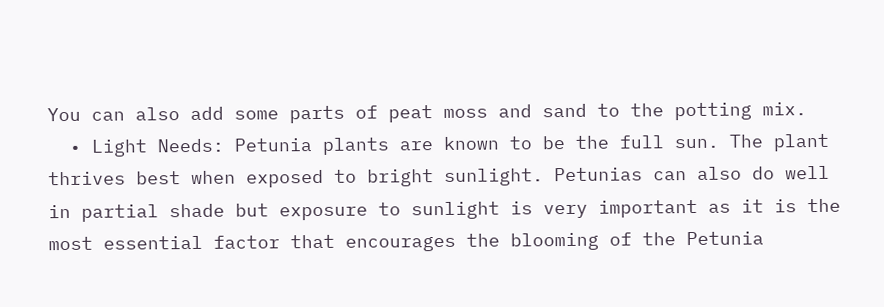You can also add some parts of peat moss and sand to the potting mix.
  • Light Needs: Petunia plants are known to be the full sun. The plant thrives best when exposed to bright sunlight. Petunias can also do well in partial shade but exposure to sunlight is very important as it is the most essential factor that encourages the blooming of the Petunia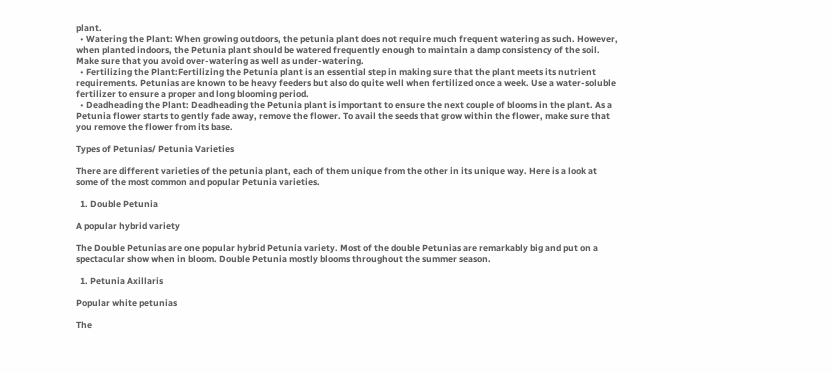plant.
  • Watering the Plant: When growing outdoors, the petunia plant does not require much frequent watering as such. However, when planted indoors, the Petunia plant should be watered frequently enough to maintain a damp consistency of the soil. Make sure that you avoid over-watering as well as under-watering.
  • Fertilizing the Plant:Fertilizing the Petunia plant is an essential step in making sure that the plant meets its nutrient requirements. Petunias are known to be heavy feeders but also do quite well when fertilized once a week. Use a water-soluble fertilizer to ensure a proper and long blooming period.
  • Deadheading the Plant: Deadheading the Petunia plant is important to ensure the next couple of blooms in the plant. As a Petunia flower starts to gently fade away, remove the flower. To avail the seeds that grow within the flower, make sure that you remove the flower from its base.

Types of Petunias/ Petunia Varieties

There are different varieties of the petunia plant, each of them unique from the other in its unique way. Here is a look at some of the most common and popular Petunia varieties.

  1. Double Petunia

A popular hybrid variety

The Double Petunias are one popular hybrid Petunia variety. Most of the double Petunias are remarkably big and put on a spectacular show when in bloom. Double Petunia mostly blooms throughout the summer season.

  1. Petunia Axillaris

Popular white petunias

The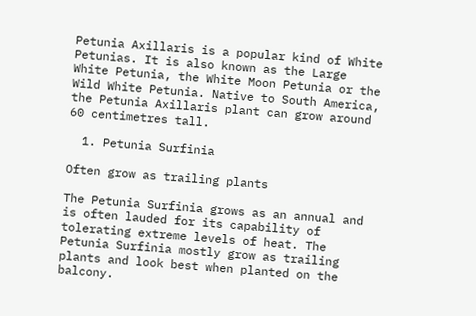Petunia Axillaris is a popular kind of White Petunias. It is also known as the Large White Petunia, the White Moon Petunia or the Wild White Petunia. Native to South America, the Petunia Axillaris plant can grow around 60 centimetres tall.

  1. Petunia Surfinia

Often grow as trailing plants

The Petunia Surfinia grows as an annual and is often lauded for its capability of tolerating extreme levels of heat. The Petunia Surfinia mostly grow as trailing plants and look best when planted on the balcony.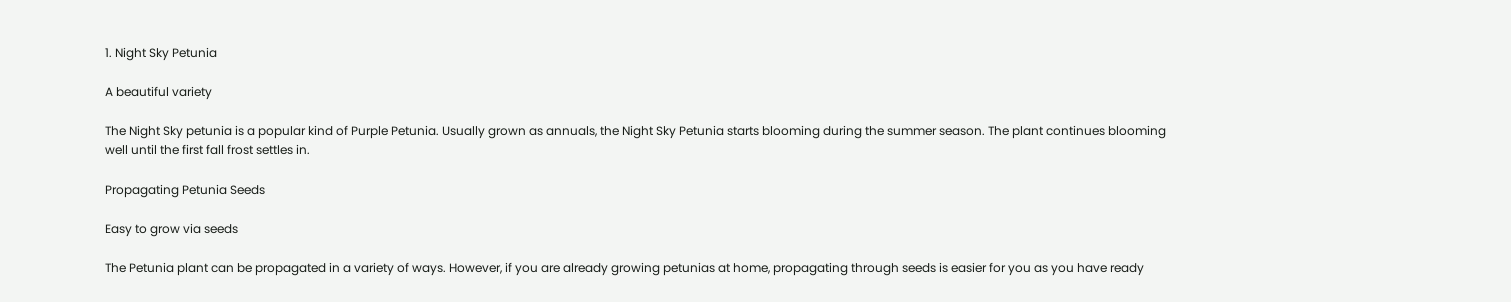1. Night Sky Petunia

A beautiful variety

The Night Sky petunia is a popular kind of Purple Petunia. Usually grown as annuals, the Night Sky Petunia starts blooming during the summer season. The plant continues blooming well until the first fall frost settles in.

Propagating Petunia Seeds

Easy to grow via seeds

The Petunia plant can be propagated in a variety of ways. However, if you are already growing petunias at home, propagating through seeds is easier for you as you have ready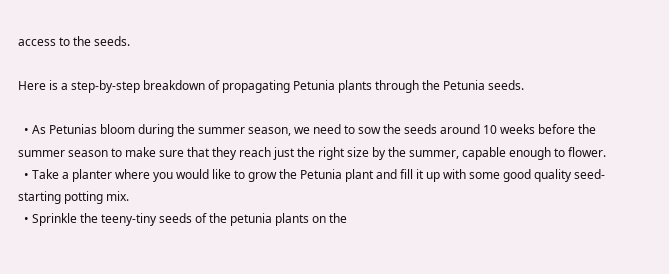access to the seeds.

Here is a step-by-step breakdown of propagating Petunia plants through the Petunia seeds.

  • As Petunias bloom during the summer season, we need to sow the seeds around 10 weeks before the summer season to make sure that they reach just the right size by the summer, capable enough to flower.
  • Take a planter where you would like to grow the Petunia plant and fill it up with some good quality seed-starting potting mix.
  • Sprinkle the teeny-tiny seeds of the petunia plants on the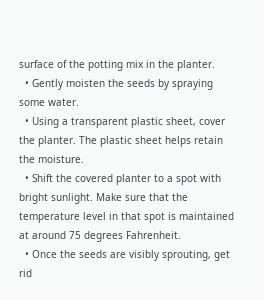surface of the potting mix in the planter.
  • Gently moisten the seeds by spraying some water.
  • Using a transparent plastic sheet, cover the planter. The plastic sheet helps retain the moisture.
  • Shift the covered planter to a spot with bright sunlight. Make sure that the temperature level in that spot is maintained at around 75 degrees Fahrenheit.
  • Once the seeds are visibly sprouting, get rid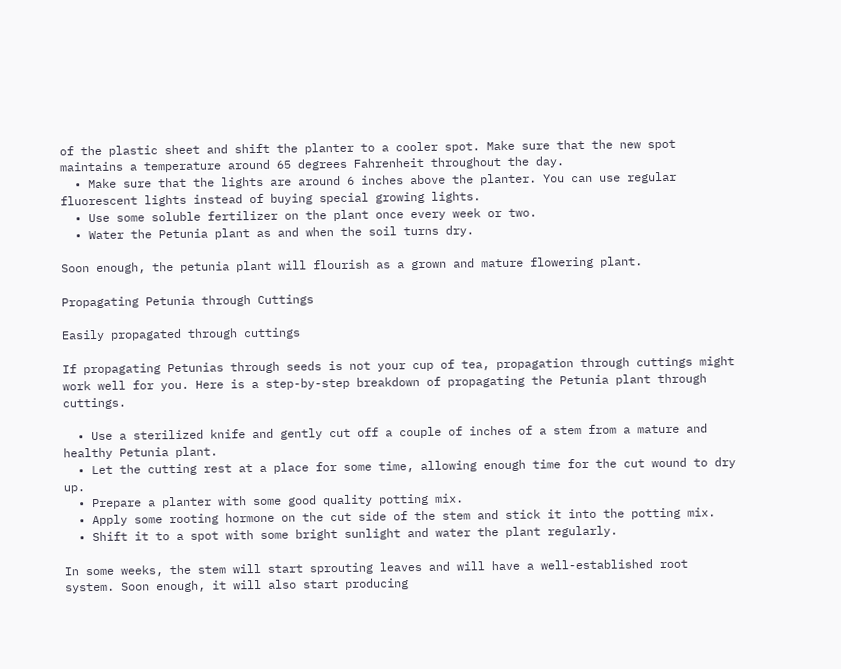of the plastic sheet and shift the planter to a cooler spot. Make sure that the new spot maintains a temperature around 65 degrees Fahrenheit throughout the day.
  • Make sure that the lights are around 6 inches above the planter. You can use regular fluorescent lights instead of buying special growing lights.
  • Use some soluble fertilizer on the plant once every week or two.
  • Water the Petunia plant as and when the soil turns dry.

Soon enough, the petunia plant will flourish as a grown and mature flowering plant.

Propagating Petunia through Cuttings

Easily propagated through cuttings

If propagating Petunias through seeds is not your cup of tea, propagation through cuttings might work well for you. Here is a step-by-step breakdown of propagating the Petunia plant through cuttings.

  • Use a sterilized knife and gently cut off a couple of inches of a stem from a mature and healthy Petunia plant.
  • Let the cutting rest at a place for some time, allowing enough time for the cut wound to dry up.
  • Prepare a planter with some good quality potting mix.
  • Apply some rooting hormone on the cut side of the stem and stick it into the potting mix.
  • Shift it to a spot with some bright sunlight and water the plant regularly.

In some weeks, the stem will start sprouting leaves and will have a well-established root system. Soon enough, it will also start producing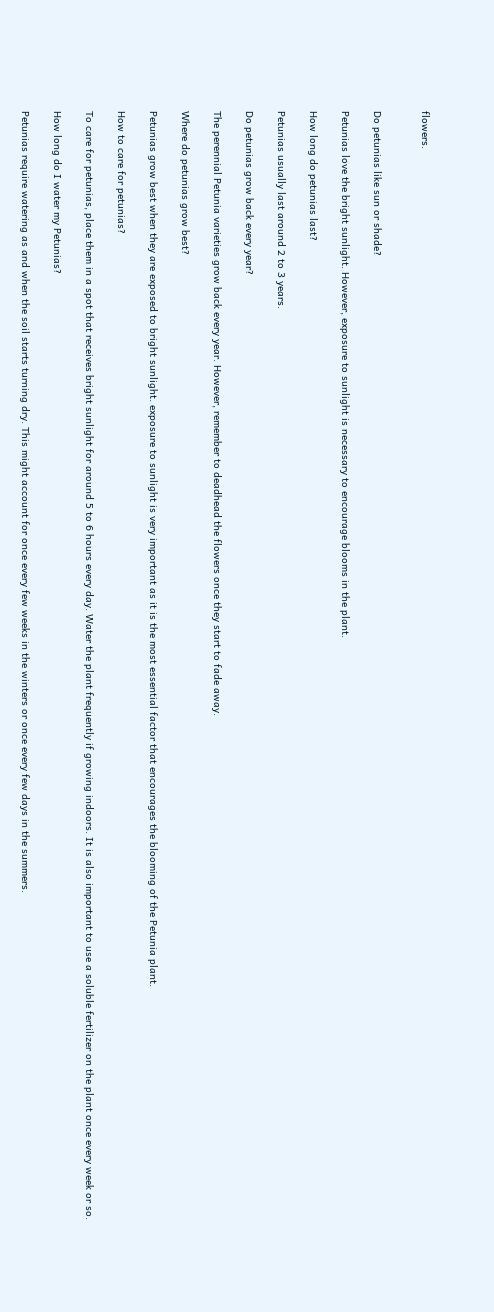flowers.


Do petunias like sun or shade?

Petunias love the bright sunlight. However, exposure to sunlight is necessary to encourage blooms in the plant.

How long do petunias last?

Petunias usually last around 2 to 3 years.

Do petunias grow back every year?

The perennial Petunia varieties grow back every year. However, remember to deadhead the flowers once they start to fade away.

Where do petunias grow best?

Petunias grow best when they are exposed to bright sunlight. exposure to sunlight is very important as it is the most essential factor that encourages the blooming of the Petunia plant.

How to care for petunias?

To care for petunias, place them in a spot that receives bright sunlight for around 5 to 6 hours every day. Water the plant frequently if growing indoors. It is also important to use a soluble fertilizer on the plant once every week or so.

How long do I water my Petunias?

Petunias require watering as and when the soil starts turning dry. This might account for once every few weeks in the winters or once every few days in the summers.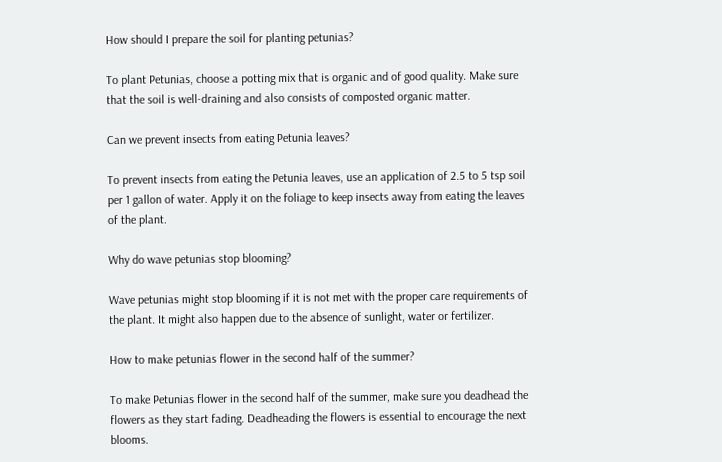How should I prepare the soil for planting petunias?

To plant Petunias, choose a potting mix that is organic and of good quality. Make sure that the soil is well-draining and also consists of composted organic matter.

Can we prevent insects from eating Petunia leaves?

To prevent insects from eating the Petunia leaves, use an application of 2.5 to 5 tsp soil per 1 gallon of water. Apply it on the foliage to keep insects away from eating the leaves of the plant.

Why do wave petunias stop blooming?

Wave petunias might stop blooming if it is not met with the proper care requirements of the plant. It might also happen due to the absence of sunlight, water or fertilizer.

How to make petunias flower in the second half of the summer?

To make Petunias flower in the second half of the summer, make sure you deadhead the flowers as they start fading. Deadheading the flowers is essential to encourage the next blooms.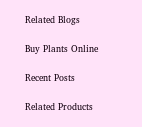Related Blogs

Buy Plants Online

Recent Posts

Related Products